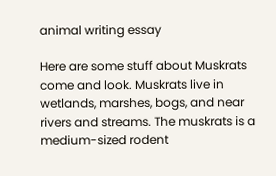animal writing essay

Here are some stuff about Muskrats come and look. Muskrats live in wetlands, marshes, bogs, and near rivers and streams. The muskrats is a medium-sized rodent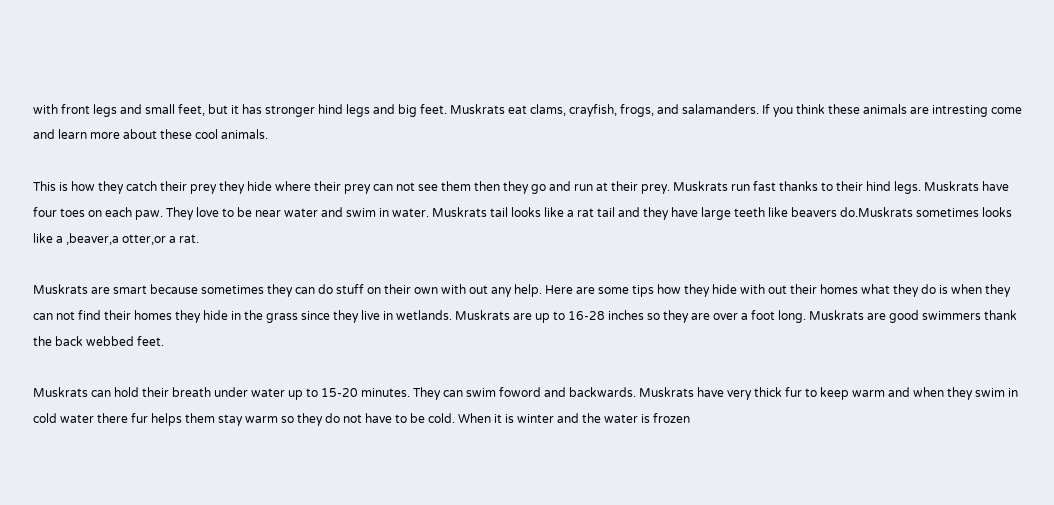with front legs and small feet, but it has stronger hind legs and big feet. Muskrats eat clams, crayfish, frogs, and salamanders. If you think these animals are intresting come and learn more about these cool animals.

This is how they catch their prey they hide where their prey can not see them then they go and run at their prey. Muskrats run fast thanks to their hind legs. Muskrats have four toes on each paw. They love to be near water and swim in water. Muskrats tail looks like a rat tail and they have large teeth like beavers do.Muskrats sometimes looks like a ,beaver,a otter,or a rat.

Muskrats are smart because sometimes they can do stuff on their own with out any help. Here are some tips how they hide with out their homes what they do is when they can not find their homes they hide in the grass since they live in wetlands. Muskrats are up to 16-28 inches so they are over a foot long. Muskrats are good swimmers thank the back webbed feet.

Muskrats can hold their breath under water up to 15-20 minutes. They can swim foword and backwards. Muskrats have very thick fur to keep warm and when they swim in cold water there fur helps them stay warm so they do not have to be cold. When it is winter and the water is frozen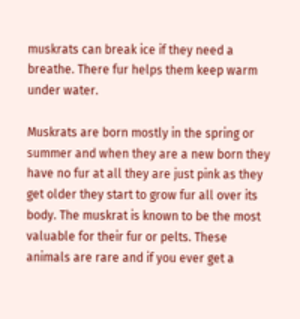muskrats can break ice if they need a breathe. There fur helps them keep warm under water.

Muskrats are born mostly in the spring or summer and when they are a new born they have no fur at all they are just pink as they get older they start to grow fur all over its body. The muskrat is known to be the most valuable for their fur or pelts. These animals are rare and if you ever get a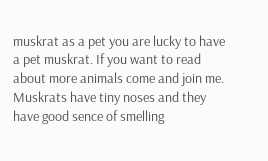muskrat as a pet you are lucky to have a pet muskrat. If you want to read about more animals come and join me. Muskrats have tiny noses and they have good sence of smelling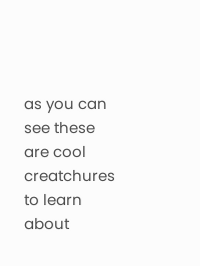as you can see these are cool creatchures to learn about